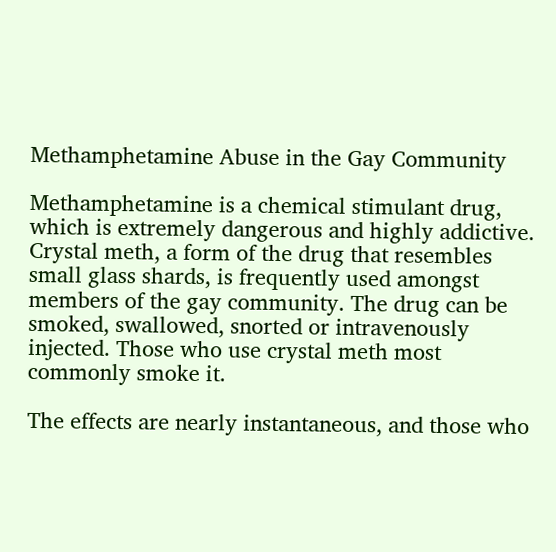Methamphetamine Abuse in the Gay Community

Methamphetamine is a chemical stimulant drug, which is extremely dangerous and highly addictive. Crystal meth, a form of the drug that resembles small glass shards, is frequently used amongst members of the gay community. The drug can be smoked, swallowed, snorted or intravenously injected. Those who use crystal meth most commonly smoke it.

The effects are nearly instantaneous, and those who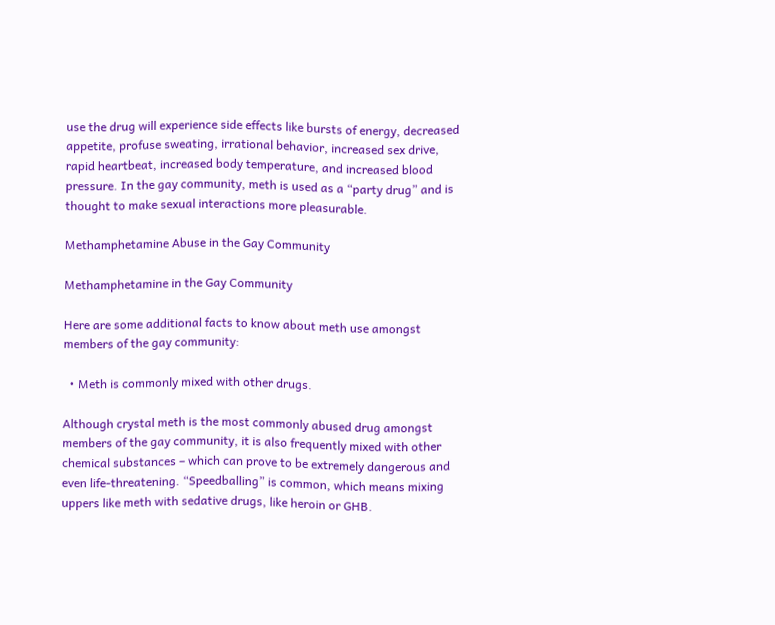use the drug will experience side effects like bursts of energy, decreased appetite, profuse sweating, irrational behavior, increased sex drive, rapid heartbeat, increased body temperature, and increased blood pressure. In the gay community, meth is used as a “party drug” and is thought to make sexual interactions more pleasurable.

Methamphetamine Abuse in the Gay Community

Methamphetamine in the Gay Community

Here are some additional facts to know about meth use amongst members of the gay community:

  • Meth is commonly mixed with other drugs.

Although crystal meth is the most commonly abused drug amongst members of the gay community, it is also frequently mixed with other chemical substances – which can prove to be extremely dangerous and even life-threatening. “Speedballing” is common, which means mixing uppers like meth with sedative drugs, like heroin or GHB.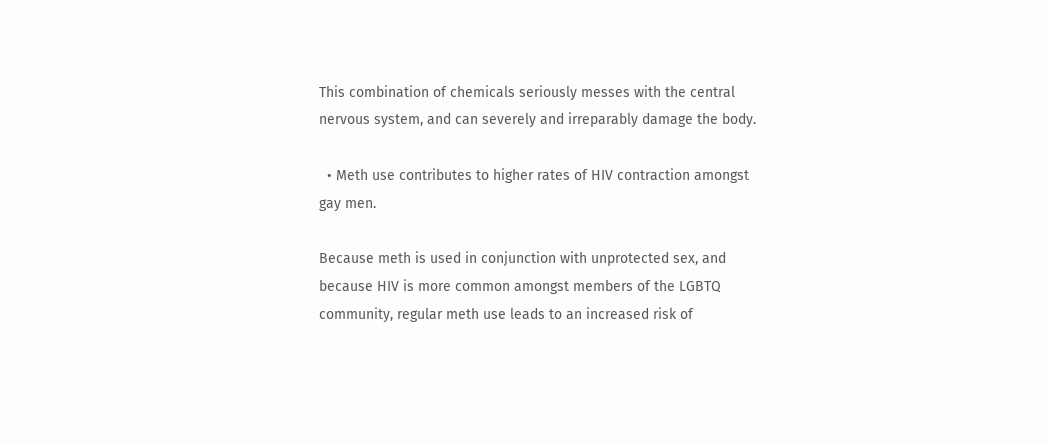This combination of chemicals seriously messes with the central nervous system, and can severely and irreparably damage the body.

  • Meth use contributes to higher rates of HIV contraction amongst gay men.

Because meth is used in conjunction with unprotected sex, and because HIV is more common amongst members of the LGBTQ community, regular meth use leads to an increased risk of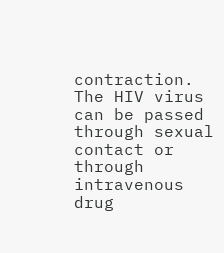contraction. The HIV virus can be passed through sexual contact or through intravenous drug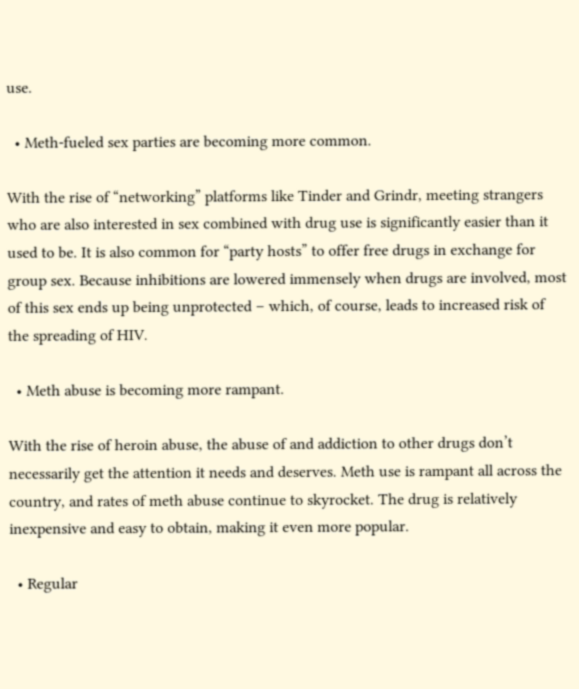use.

  • Meth-fueled sex parties are becoming more common.

With the rise of “networking” platforms like Tinder and Grindr, meeting strangers who are also interested in sex combined with drug use is significantly easier than it used to be. It is also common for “party hosts” to offer free drugs in exchange for group sex. Because inhibitions are lowered immensely when drugs are involved, most of this sex ends up being unprotected – which, of course, leads to increased risk of the spreading of HIV.

  • Meth abuse is becoming more rampant.

With the rise of heroin abuse, the abuse of and addiction to other drugs don’t necessarily get the attention it needs and deserves. Meth use is rampant all across the country, and rates of meth abuse continue to skyrocket. The drug is relatively inexpensive and easy to obtain, making it even more popular.

  • Regular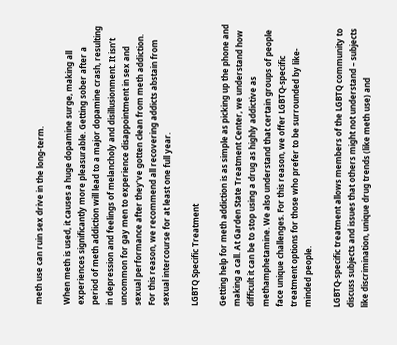meth use can ruin sex drive in the long-term.

When meth is used, it causes a huge dopamine surge, making all experiences significantly more pleasurable. Getting sober after a period of meth addiction will lead to a major dopamine crash, resulting in depression and feelings of melancholy and disillusionment. It isn’t uncommon for gay men to experience disappointment in sex and sexual performance after they’ve gotten clean from meth addiction. For this reason, we recommend all recovering addicts abstain from sexual intercourse for at least one full year.

LGBTQ Specific Treatment

Getting help for meth addiction is as simple as picking up the phone and making a call. At Garden State Treatment Center, we understand how difficult it can be to stop using a drug as highly addictive as methamphetamine. We also understand that certain groups of people face unique challenges. For this reason, we offer LGBTQ-specific treatment options for those who prefer to be surrounded by like-minded people.

LGBTQ-specific treatment allows members of the LGBTQ community to discuss subjects and issues that others might not understand – subjects like discrimination, unique drug trends (like meth use) and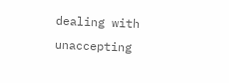dealing with unaccepting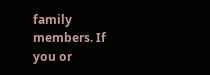family members. If you or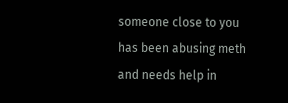someone close to you has been abusing meth and needs help in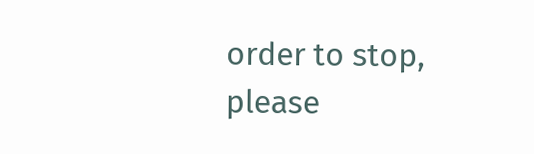order to stop, please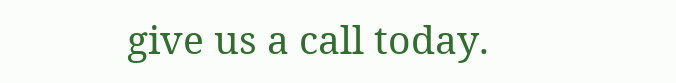give us a call today.